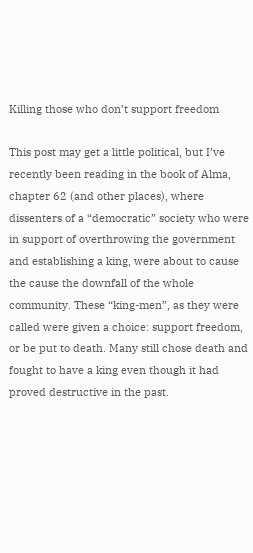Killing those who don’t support freedom

This post may get a little political, but I’ve recently been reading in the book of Alma, chapter 62 (and other places), where dissenters of a “democratic” society who were in support of overthrowing the government and establishing a king, were about to cause the cause the downfall of the whole community. These “king-men”, as they were called were given a choice: support freedom, or be put to death. Many still chose death and fought to have a king even though it had proved destructive in the past.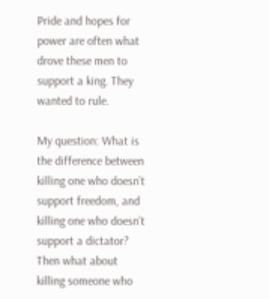Pride and hopes for power are often what drove these men to support a king. They wanted to rule.

My question: What is the difference between killing one who doesn’t support freedom, and killing one who doesn’t support a dictator? Then what about killing someone who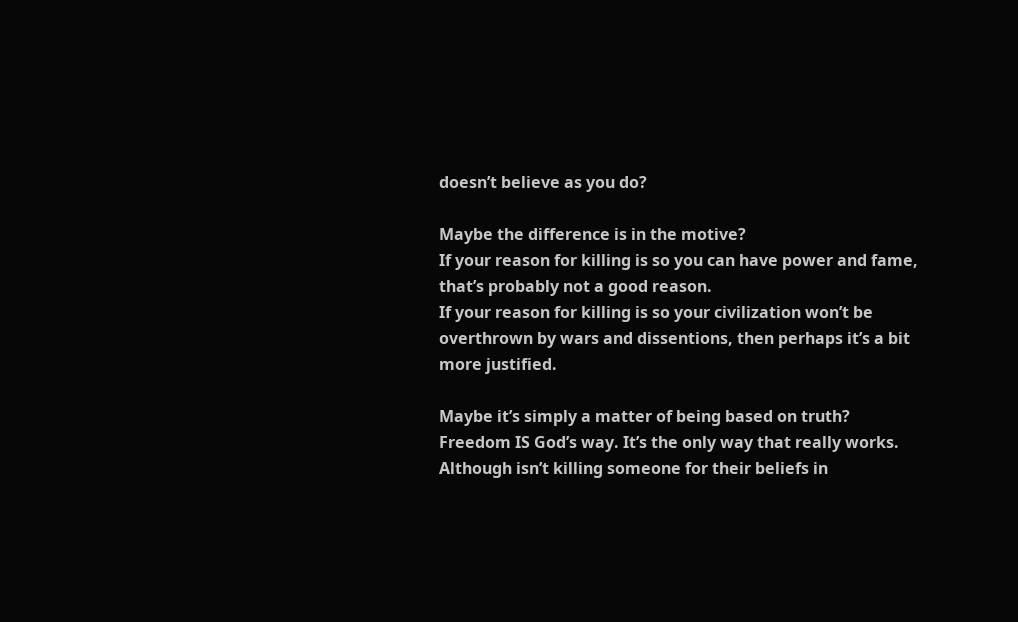doesn’t believe as you do?

Maybe the difference is in the motive?
If your reason for killing is so you can have power and fame, that’s probably not a good reason.
If your reason for killing is so your civilization won’t be overthrown by wars and dissentions, then perhaps it’s a bit more justified.

Maybe it’s simply a matter of being based on truth?
Freedom IS God’s way. It’s the only way that really works. Although isn’t killing someone for their beliefs in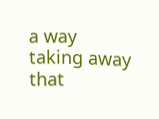a way taking away that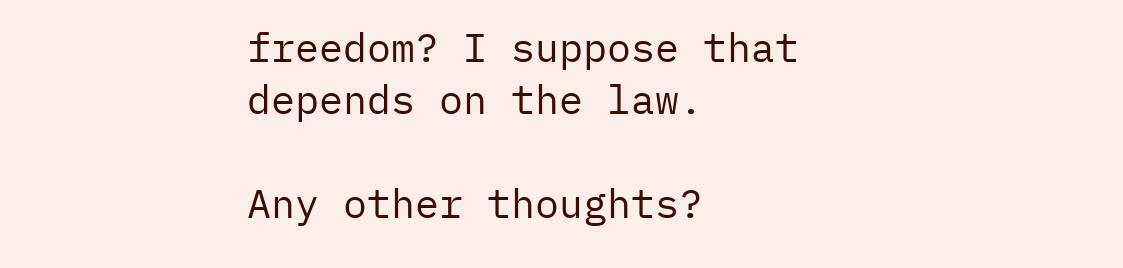freedom? I suppose that depends on the law.

Any other thoughts?